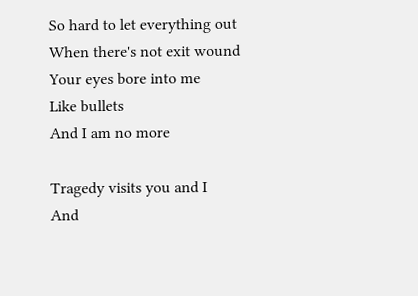So hard to let everything out
When there's not exit wound
Your eyes bore into me
Like bullets
And I am no more

Tragedy visits you and I
And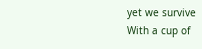yet we survive
With a cup of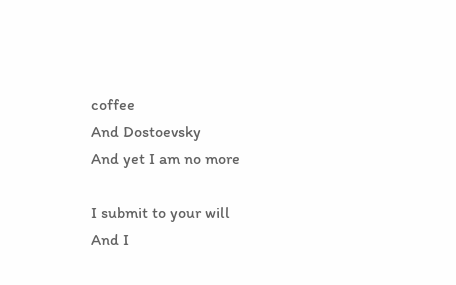coffee
And Dostoevsky
And yet I am no more

I submit to your will
And I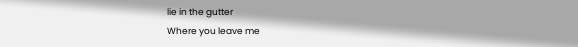lie in the gutter
Where you leave me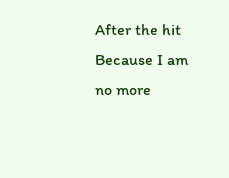After the hit
Because I am no more